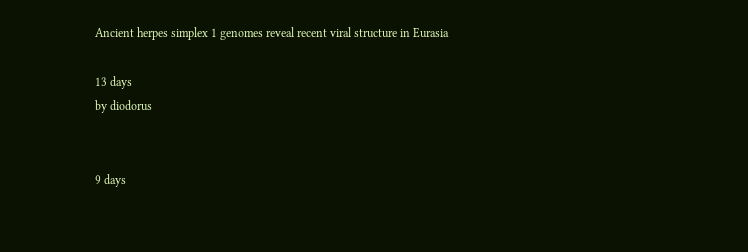Ancient herpes simplex 1 genomes reveal recent viral structure in Eurasia

13 days
by diodorus


9 days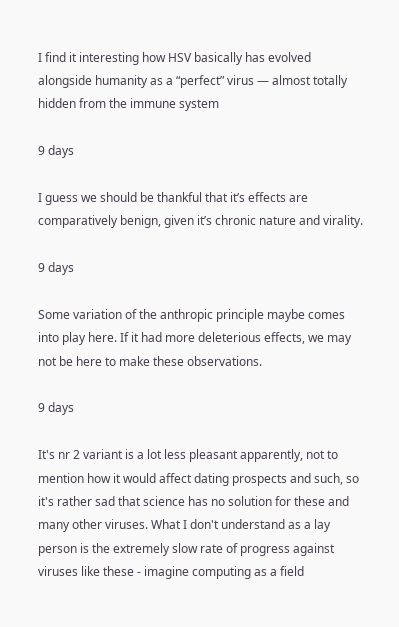I find it interesting how HSV basically has evolved alongside humanity as a “perfect” virus — almost totally hidden from the immune system

9 days

I guess we should be thankful that it’s effects are comparatively benign, given it’s chronic nature and virality.

9 days

Some variation of the anthropic principle maybe comes into play here. If it had more deleterious effects, we may not be here to make these observations.

9 days

It's nr 2 variant is a lot less pleasant apparently, not to mention how it would affect dating prospects and such, so it's rather sad that science has no solution for these and many other viruses. What I don't understand as a lay person is the extremely slow rate of progress against viruses like these - imagine computing as a field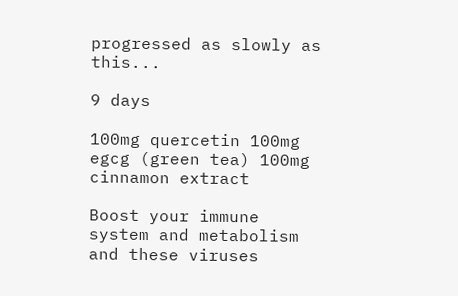progressed as slowly as this...

9 days

100mg quercetin 100mg egcg (green tea) 100mg cinnamon extract

Boost your immune system and metabolism and these viruses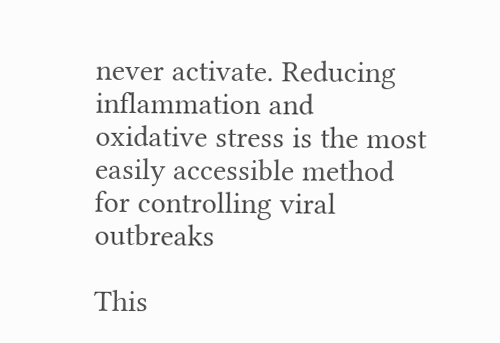never activate. Reducing inflammation and oxidative stress is the most easily accessible method for controlling viral outbreaks

This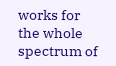works for the whole spectrum of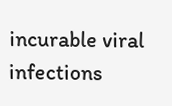incurable viral infections